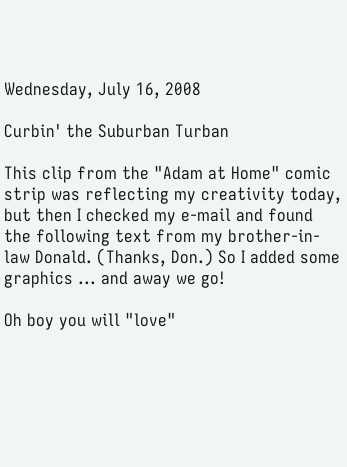Wednesday, July 16, 2008

Curbin' the Suburban Turban

This clip from the "Adam at Home" comic strip was reflecting my creativity today, but then I checked my e-mail and found the following text from my brother-in-law Donald. (Thanks, Don.) So I added some graphics ... and away we go!

Oh boy you will "love"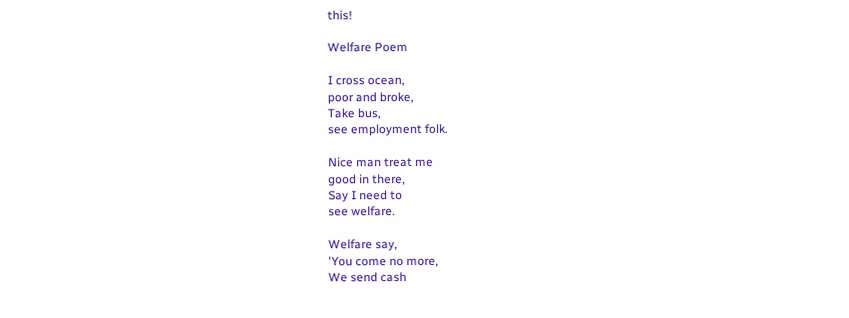this!

Welfare Poem

I cross ocean,
poor and broke,
Take bus,
see employment folk.

Nice man treat me
good in there,
Say I need to
see welfare.

Welfare say,
'You come no more,
We send cash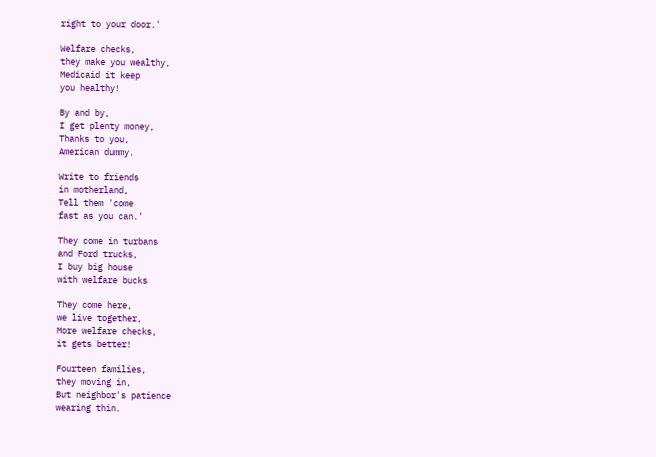right to your door.'

Welfare checks,
they make you wealthy,
Medicaid it keep
you healthy!

By and by,
I get plenty money,
Thanks to you,
American dummy.

Write to friends
in motherland,
Tell them 'come
fast as you can.'

They come in turbans
and Ford trucks,
I buy big house
with welfare bucks

They come here,
we live together,
More welfare checks,
it gets better!

Fourteen families,
they moving in,
But neighbor's patience
wearing thin.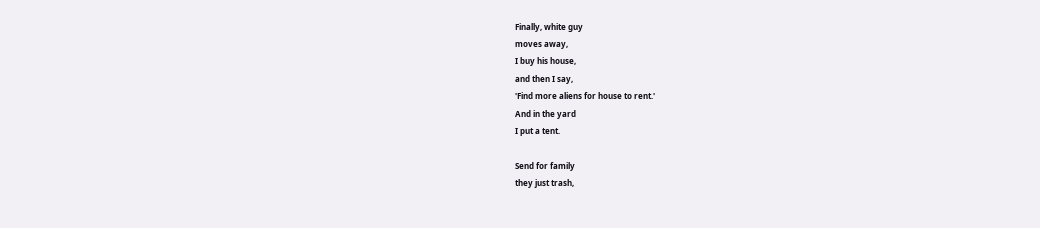Finally, white guy
moves away,
I buy his house,
and then I say,
'Find more aliens for house to rent.'
And in the yard
I put a tent.

Send for family
they just trash,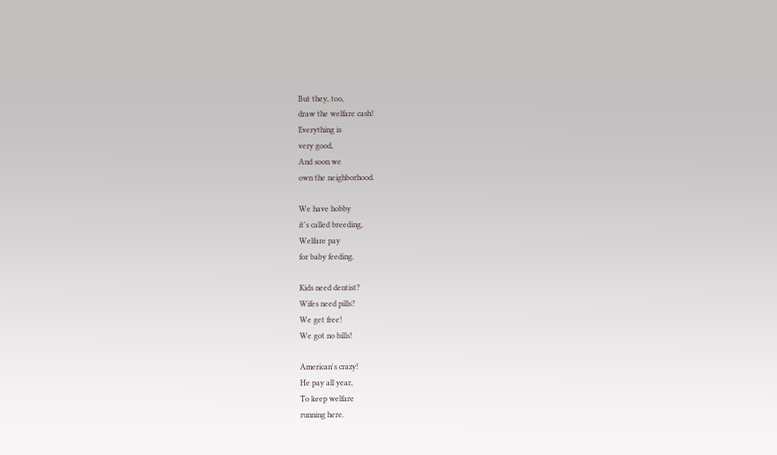But they, too,
draw the welfare cash!
Everything is
very good,
And soon we
own the neighborhood.

We have hobby
it's called breeding,
Welfare pay
for baby feeding.

Kids need dentist?
Wifes need pills?
We get free!
We got no bills!

American's crazy!
He pay all year,
To keep welfare
running here.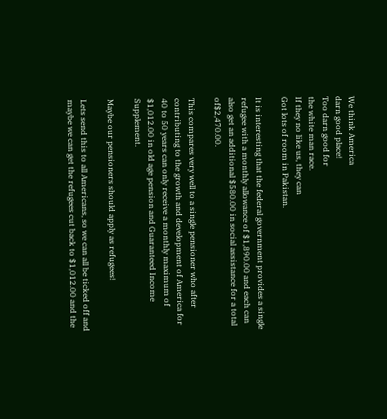We think America
darn good place!
Too darn good for
the white man race.
If they no like us, they can
Got lots of room in Pakistan.

It is interesting that the federal government provides a single refugee with a monthly allowance of $1,890.00 and each can also get an additional $580.00 in social assistance for a total of$2,470.00.

This compares very well to a single pensioner who after contributing to the growth and development of America for 40 to 50 years can only receive a monthly maximum of $1,012.00 in old age pension and Guaranteed Income Supplement.

Maybe our pensioners should apply as refugees!

Lets send this to all Americans, so we can all be ticked off and maybe we can get the refugees cut back to $1,012.00 and the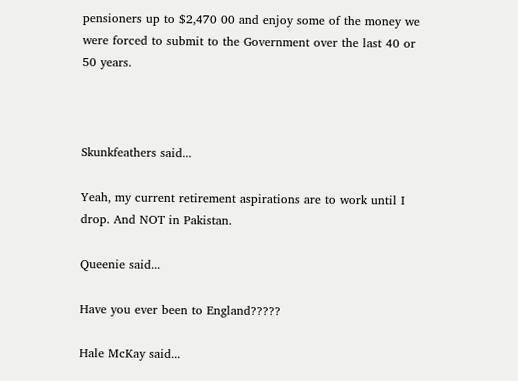pensioners up to $2,470 00 and enjoy some of the money we were forced to submit to the Government over the last 40 or 50 years.



Skunkfeathers said...

Yeah, my current retirement aspirations are to work until I drop. And NOT in Pakistan.

Queenie said...

Have you ever been to England?????

Hale McKay said...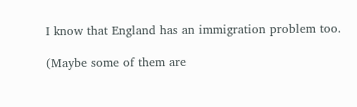I know that England has an immigration problem too.

(Maybe some of them are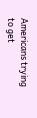Americans trying to get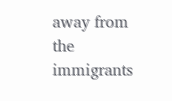away from the immigrants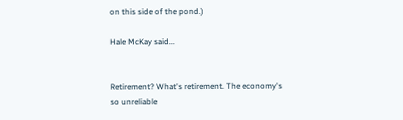on this side of the pond.)

Hale McKay said...


Retirement? What's retirement. The economy's so unreliable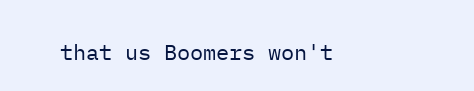that us Boomers won't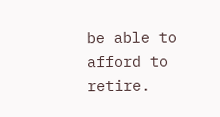be able to afford to retire.